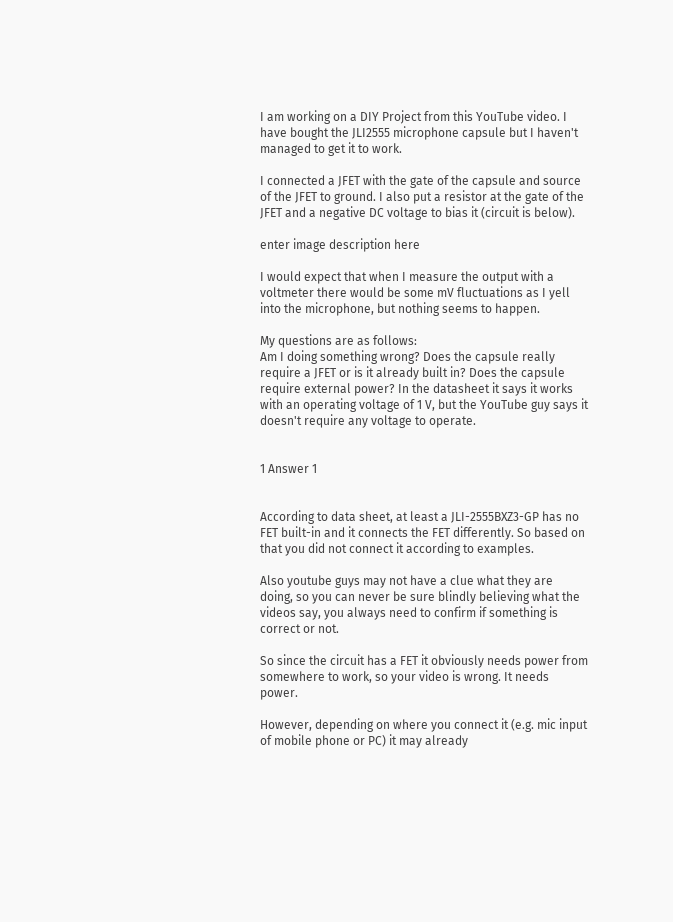I am working on a DIY Project from this YouTube video. I have bought the JLI2555 microphone capsule but I haven't managed to get it to work.

I connected a JFET with the gate of the capsule and source of the JFET to ground. I also put a resistor at the gate of the JFET and a negative DC voltage to bias it (circuit is below).

enter image description here

I would expect that when I measure the output with a voltmeter there would be some mV fluctuations as I yell into the microphone, but nothing seems to happen.

My questions are as follows:
Am I doing something wrong? Does the capsule really require a JFET or is it already built in? Does the capsule require external power? In the datasheet it says it works with an operating voltage of 1 V, but the YouTube guy says it doesn't require any voltage to operate.


1 Answer 1


According to data sheet, at least a JLI-2555BXZ3-GP has no FET built-in and it connects the FET differently. So based on that you did not connect it according to examples.

Also youtube guys may not have a clue what they are doing, so you can never be sure blindly believing what the videos say, you always need to confirm if something is correct or not.

So since the circuit has a FET it obviously needs power from somewhere to work, so your video is wrong. It needs power.

However, depending on where you connect it (e.g. mic input of mobile phone or PC) it may already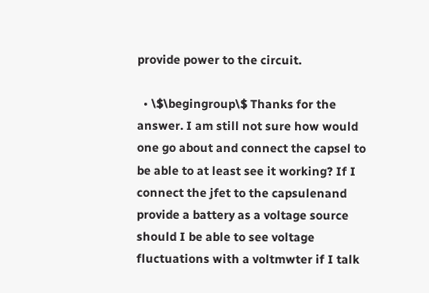provide power to the circuit.

  • \$\begingroup\$ Thanks for the answer. I am still not sure how would one go about and connect the capsel to be able to at least see it working? If I connect the jfet to the capsulenand provide a battery as a voltage source should I be able to see voltage fluctuations with a voltmwter if I talk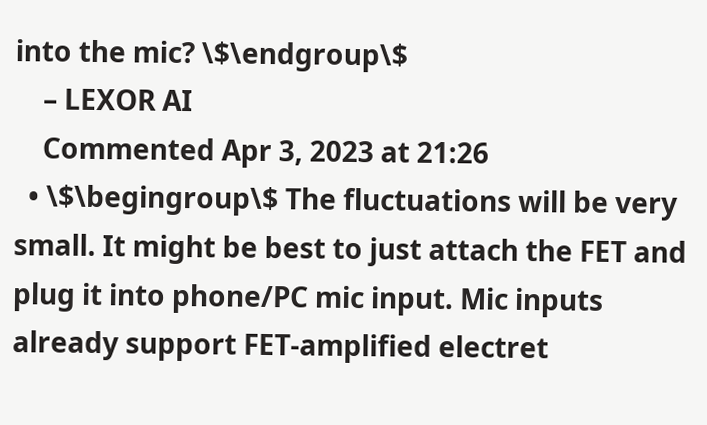into the mic? \$\endgroup\$
    – LEXOR AI
    Commented Apr 3, 2023 at 21:26
  • \$\begingroup\$ The fluctuations will be very small. It might be best to just attach the FET and plug it into phone/PC mic input. Mic inputs already support FET-amplified electret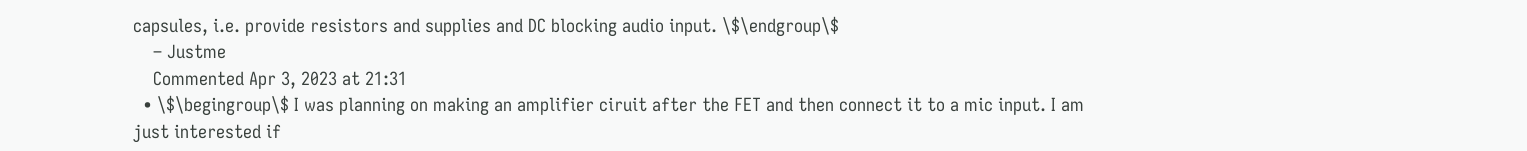capsules, i.e. provide resistors and supplies and DC blocking audio input. \$\endgroup\$
    – Justme
    Commented Apr 3, 2023 at 21:31
  • \$\begingroup\$ I was planning on making an amplifier ciruit after the FET and then connect it to a mic input. I am just interested if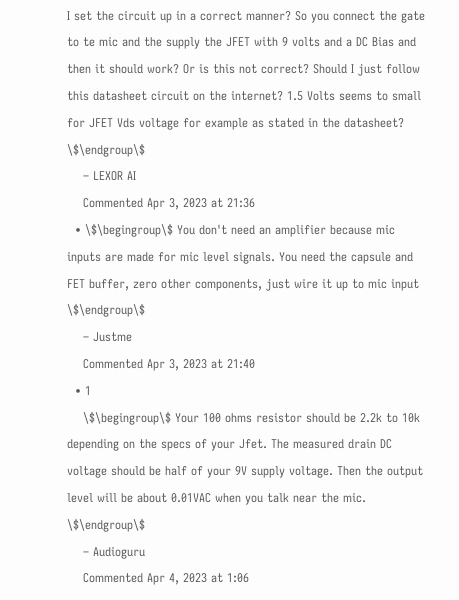I set the circuit up in a correct manner? So you connect the gate to te mic and the supply the JFET with 9 volts and a DC Bias and then it should work? Or is this not correct? Should I just follow this datasheet circuit on the internet? 1.5 Volts seems to small for JFET Vds voltage for example as stated in the datasheet? \$\endgroup\$
    – LEXOR AI
    Commented Apr 3, 2023 at 21:36
  • \$\begingroup\$ You don't need an amplifier because mic inputs are made for mic level signals. You need the capsule and FET buffer, zero other components, just wire it up to mic input \$\endgroup\$
    – Justme
    Commented Apr 3, 2023 at 21:40
  • 1
    \$\begingroup\$ Your 100 ohms resistor should be 2.2k to 10k depending on the specs of your Jfet. The measured drain DC voltage should be half of your 9V supply voltage. Then the output level will be about 0.01VAC when you talk near the mic. \$\endgroup\$
    – Audioguru
    Commented Apr 4, 2023 at 1:06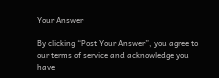Your Answer

By clicking “Post Your Answer”, you agree to our terms of service and acknowledge you have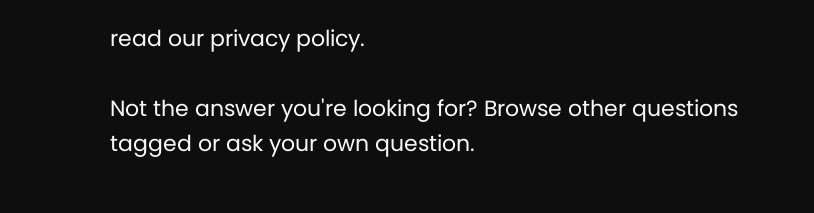read our privacy policy.

Not the answer you're looking for? Browse other questions tagged or ask your own question.